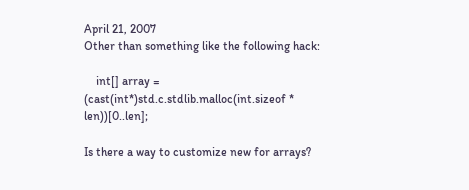April 21, 2007
Other than something like the following hack:

    int[] array = (cast(int*)std.c.stdlib.malloc(int.sizeof * len))[0..len];

Is there a way to customize new for arrays?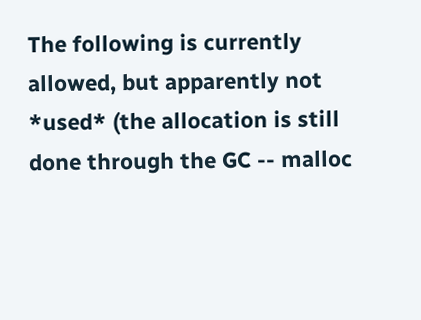The following is currently allowed, but apparently not *used* (the allocation is still done through the GC -- malloc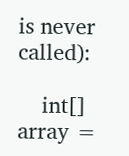is never called):

    int[] array =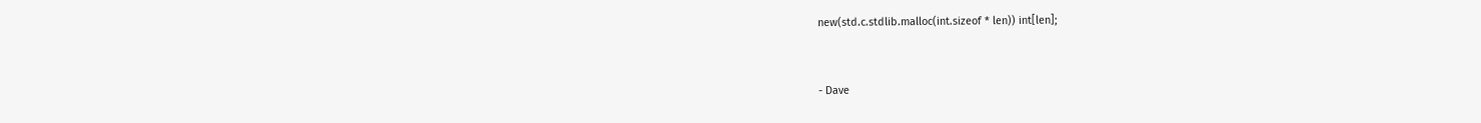new(std.c.stdlib.malloc(int.sizeof * len)) int[len];


- Dave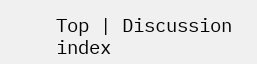Top | Discussion index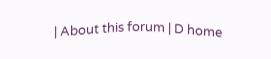| About this forum | D home